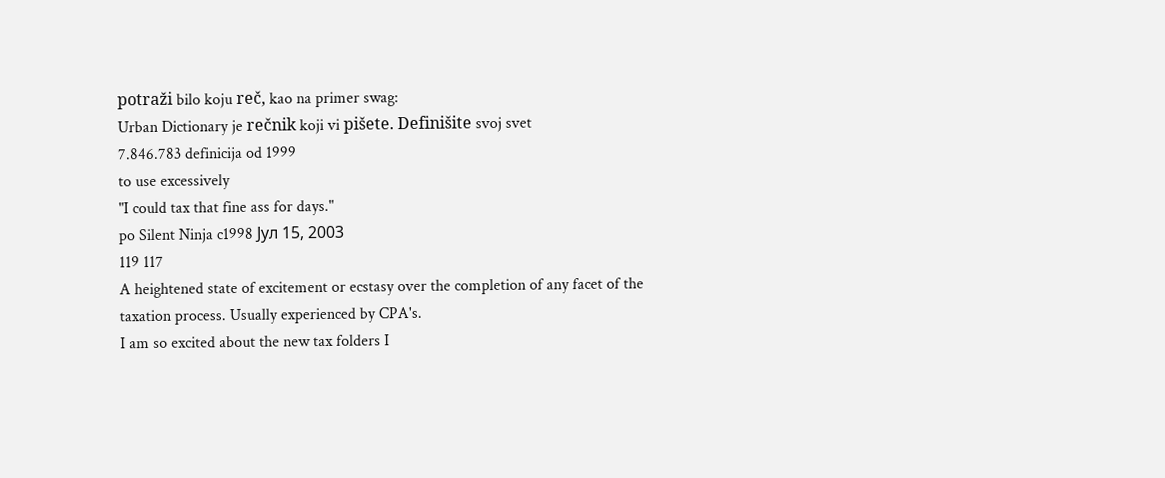potraži bilo koju reč, kao na primer swag:
Urban Dictionary je rečnik koji vi pišete. Definišite svoj svet
7.846.783 definicija od 1999
to use excessively
"I could tax that fine ass for days."
po Silent Ninja c1998 Јул 15, 2003
119 117
A heightened state of excitement or ecstasy over the completion of any facet of the taxation process. Usually experienced by CPA's.
I am so excited about the new tax folders I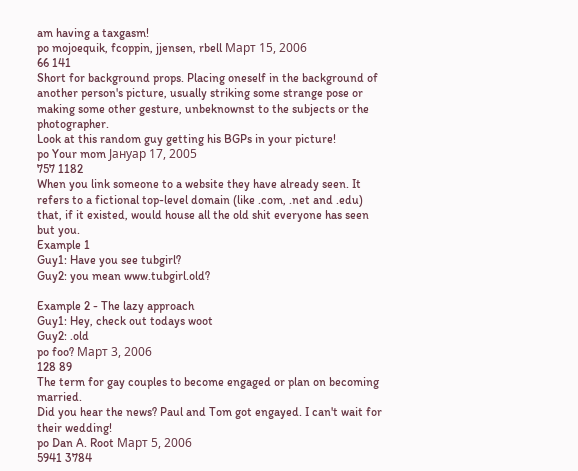am having a taxgasm!
po mojoequik, fcoppin, jjensen, rbell Март 15, 2006
66 141
Short for background props. Placing oneself in the background of another person's picture, usually striking some strange pose or making some other gesture, unbeknownst to the subjects or the photographer.
Look at this random guy getting his BGPs in your picture!
po Your mom Јануар 17, 2005
757 1182
When you link someone to a website they have already seen. It refers to a fictional top-level domain (like .com, .net and .edu) that, if it existed, would house all the old shit everyone has seen but you.
Example 1
Guy1: Have you see tubgirl?
Guy2: you mean www.tubgirl.old?

Example 2 - The lazy approach
Guy1: Hey, check out todays woot
Guy2: .old
po foo? Март 3, 2006
128 89
The term for gay couples to become engaged or plan on becoming married.
Did you hear the news? Paul and Tom got engayed. I can't wait for their wedding!
po Dan A. Root Март 5, 2006
5941 3784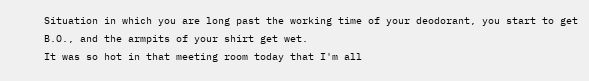Situation in which you are long past the working time of your deodorant, you start to get B.O., and the armpits of your shirt get wet.
It was so hot in that meeting room today that I'm all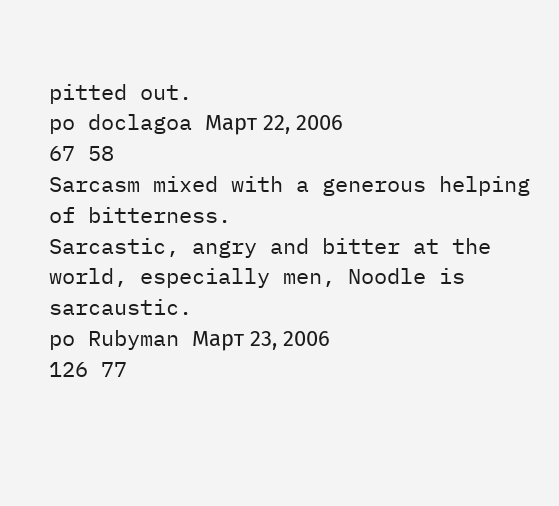pitted out.
po doclagoa Март 22, 2006
67 58
Sarcasm mixed with a generous helping of bitterness.
Sarcastic, angry and bitter at the world, especially men, Noodle is sarcaustic.
po Rubyman Март 23, 2006
126 77